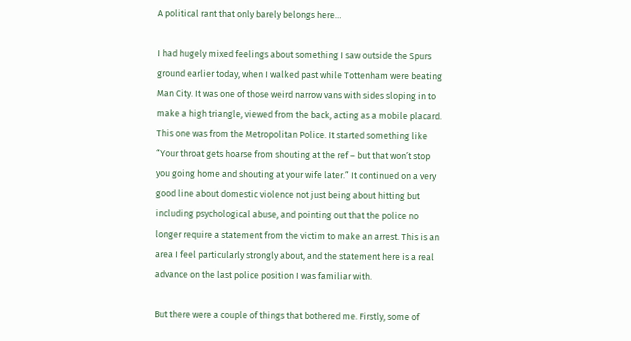A political rant that only barely belongs here…

I had hugely mixed feelings about something I saw outside the Spurs ground earlier today, when I walked past while Tottenham were beating Man City. It was one of those weird narrow vans with sides sloping in to make a high triangle, viewed from the back, acting as a mobile placard. This one was from the Metropolitan Police. It started something like “Your throat gets hoarse from shouting at the ref – but that won’t stop you going home and shouting at your wife later.” It continued on a very good line about domestic violence not just being about hitting but including psychological abuse, and pointing out that the police no longer require a statement from the victim to make an arrest. This is an area I feel particularly strongly about, and the statement here is a real advance on the last police position I was familiar with.

But there were a couple of things that bothered me. Firstly, some of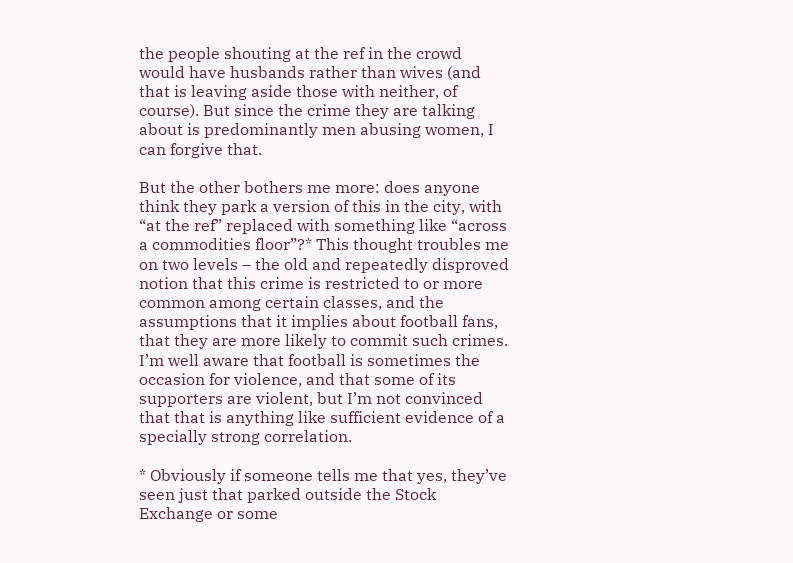the people shouting at the ref in the crowd would have husbands rather than wives (and that is leaving aside those with neither, of course). But since the crime they are talking about is predominantly men abusing women, I can forgive that.

But the other bothers me more: does anyone think they park a version of this in the city, with “at the ref” replaced with something like “across a commodities floor”?* This thought troubles me on two levels – the old and repeatedly disproved notion that this crime is restricted to or more common among certain classes, and the assumptions that it implies about football fans, that they are more likely to commit such crimes. I’m well aware that football is sometimes the occasion for violence, and that some of its supporters are violent, but I’m not convinced that that is anything like sufficient evidence of a specially strong correlation.

* Obviously if someone tells me that yes, they’ve seen just that parked outside the Stock Exchange or some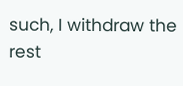such, I withdraw the rest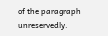of the paragraph unreservedly.